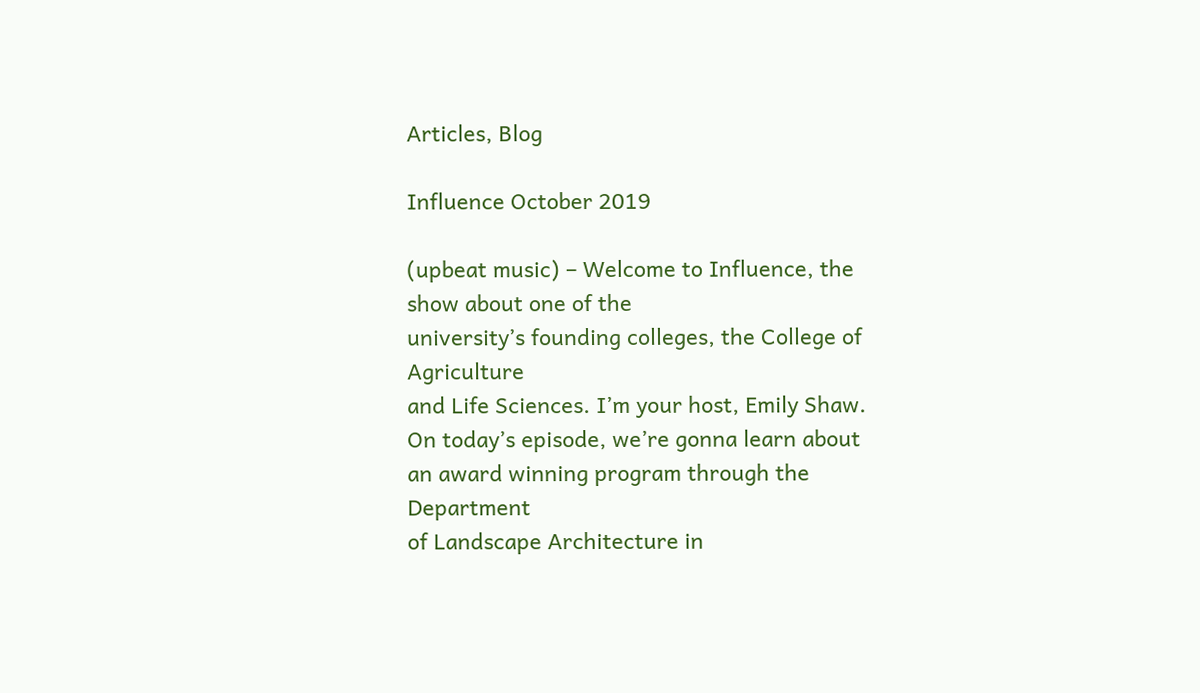Articles, Blog

Influence October 2019

(upbeat music) – Welcome to Influence, the show about one of the
university’s founding colleges, the College of Agriculture
and Life Sciences. I’m your host, Emily Shaw. On today’s episode, we’re gonna learn about
an award winning program through the Department
of Landscape Architecture in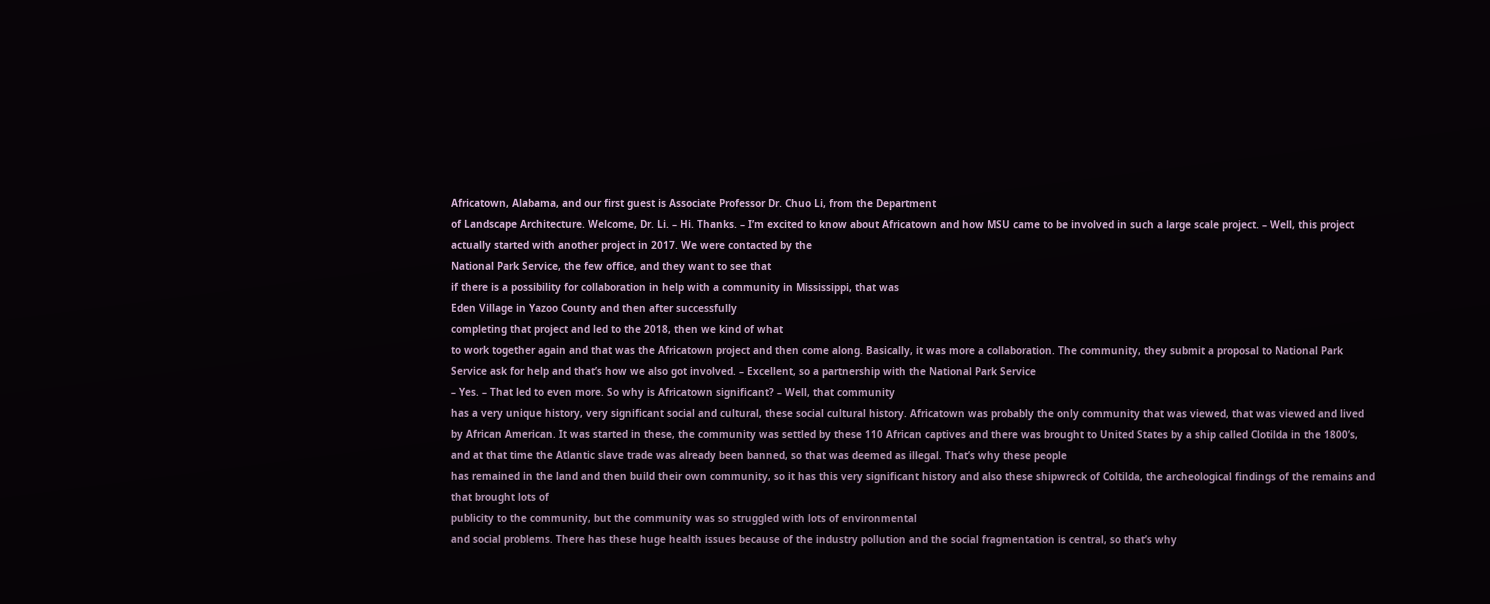Africatown, Alabama, and our first guest is Associate Professor Dr. Chuo Li, from the Department
of Landscape Architecture. Welcome, Dr. Li. – Hi. Thanks. – I’m excited to know about Africatown and how MSU came to be involved in such a large scale project. – Well, this project actually started with another project in 2017. We were contacted by the
National Park Service, the few office, and they want to see that
if there is a possibility for collaboration in help with a community in Mississippi, that was
Eden Village in Yazoo County and then after successfully
completing that project and led to the 2018, then we kind of what
to work together again and that was the Africatown project and then come along. Basically, it was more a collaboration. The community, they submit a proposal to National Park Service ask for help and that’s how we also got involved. – Excellent, so a partnership with the National Park Service
– Yes. – That led to even more. So why is Africatown significant? – Well, that community
has a very unique history, very significant social and cultural, these social cultural history. Africatown was probably the only community that was viewed, that was viewed and lived
by African American. It was started in these, the community was settled by these 110 African captives and there was brought to United States by a ship called Clotilda in the 1800’s, and at that time the Atlantic slave trade was already been banned, so that was deemed as illegal. That’s why these people
has remained in the land and then build their own community, so it has this very significant history and also these shipwreck of Coltilda, the archeological findings of the remains and that brought lots of
publicity to the community, but the community was so struggled with lots of environmental
and social problems. There has these huge health issues because of the industry pollution and the social fragmentation is central, so that’s why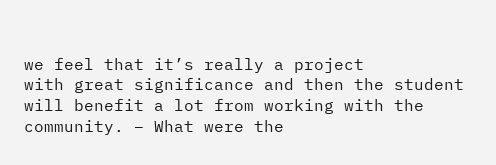we feel that it’s really a project
with great significance and then the student will benefit a lot from working with the community. – What were the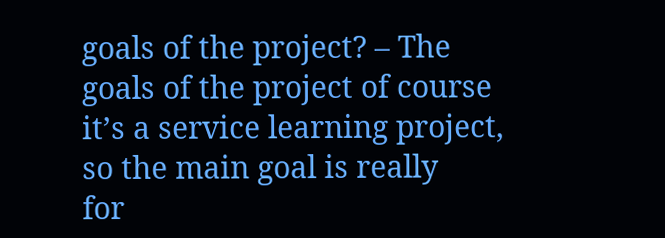goals of the project? – The goals of the project of course it’s a service learning project, so the main goal is really
for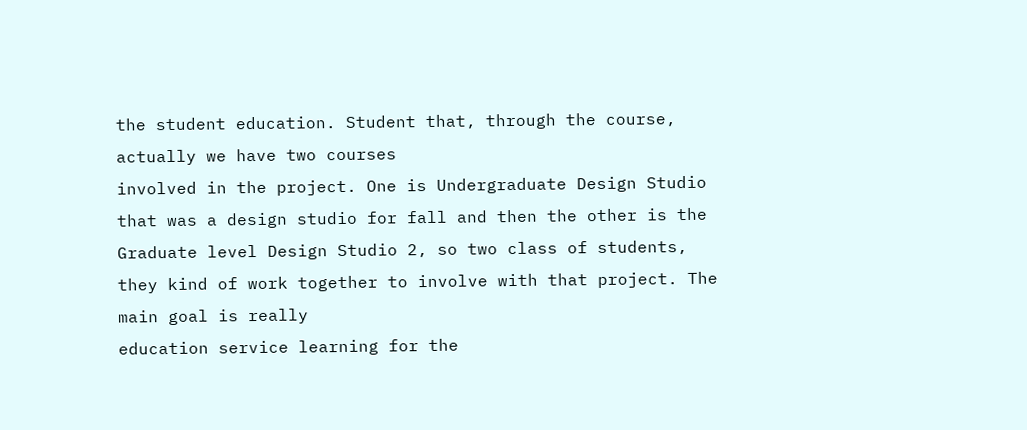the student education. Student that, through the course, actually we have two courses
involved in the project. One is Undergraduate Design Studio that was a design studio for fall and then the other is the
Graduate level Design Studio 2, so two class of students, they kind of work together to involve with that project. The main goal is really
education service learning for the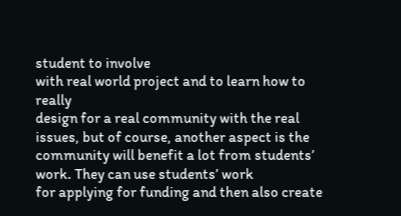student to involve
with real world project and to learn how to really
design for a real community with the real issues, but of course, another aspect is the community will benefit a lot from students’ work. They can use students’ work
for applying for funding and then also create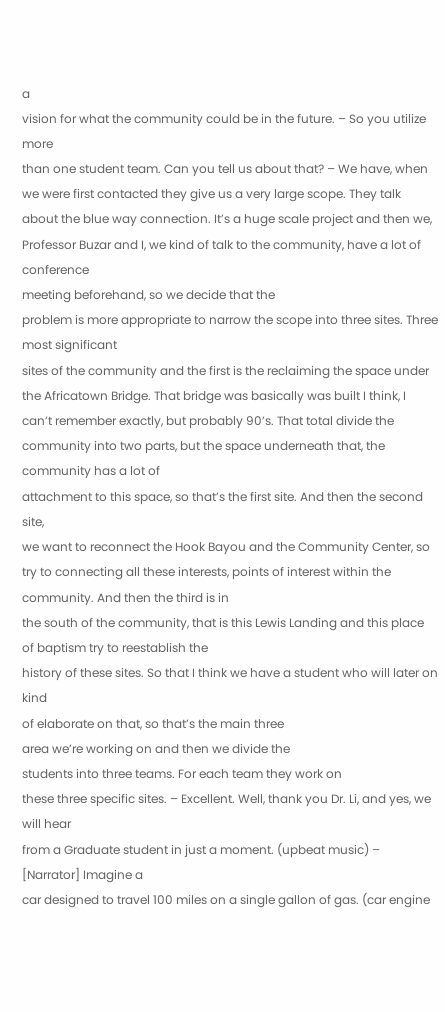a
vision for what the community could be in the future. – So you utilize more
than one student team. Can you tell us about that? – We have, when we were first contacted they give us a very large scope. They talk about the blue way connection. It’s a huge scale project and then we, Professor Buzar and I, we kind of talk to the community, have a lot of conference
meeting beforehand, so we decide that the
problem is more appropriate to narrow the scope into three sites. Three most significant
sites of the community and the first is the reclaiming the space under the Africatown Bridge. That bridge was basically was built I think, I can’t remember exactly, but probably 90’s. That total divide the
community into two parts, but the space underneath that, the community has a lot of
attachment to this space, so that’s the first site. And then the second site,
we want to reconnect the Hook Bayou and the Community Center, so try to connecting all these interests, points of interest within the community. And then the third is in
the south of the community, that is this Lewis Landing and this place of baptism try to reestablish the
history of these sites. So that I think we have a student who will later on kind
of elaborate on that, so that’s the main three
area we’re working on and then we divide the
students into three teams. For each team they work on
these three specific sites. – Excellent. Well, thank you Dr. Li, and yes, we will hear
from a Graduate student in just a moment. (upbeat music) – [Narrator] Imagine a
car designed to travel 100 miles on a single gallon of gas. (car engine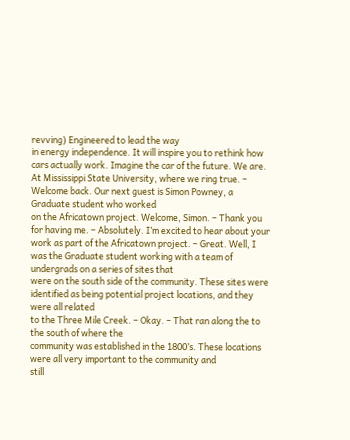revving) Engineered to lead the way
in energy independence. It will inspire you to rethink how cars actually work. Imagine the car of the future. We are. At Mississippi State University, where we ring true. – Welcome back. Our next guest is Simon Powney, a Graduate student who worked
on the Africatown project. Welcome, Simon. – Thank you for having me. – Absolutely. I’m excited to hear about your work as part of the Africatown project. – Great. Well, I was the Graduate student working with a team of undergrads on a series of sites that
were on the south side of the community. These sites were identified as being potential project locations, and they were all related
to the Three Mile Creek. – Okay. – That ran along the to the south of where the
community was established in the 1800’s. These locations were all very important to the community and
still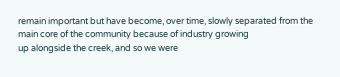remain important but have become, over time, slowly separated from the main core of the community because of industry growing
up alongside the creek, and so we were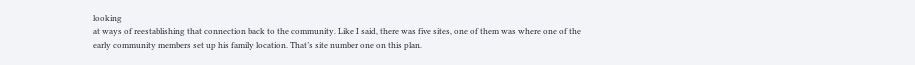looking
at ways of reestablishing that connection back to the community. Like I said, there was five sites, one of them was where one of the early community members set up his family location. That’s site number one on this plan.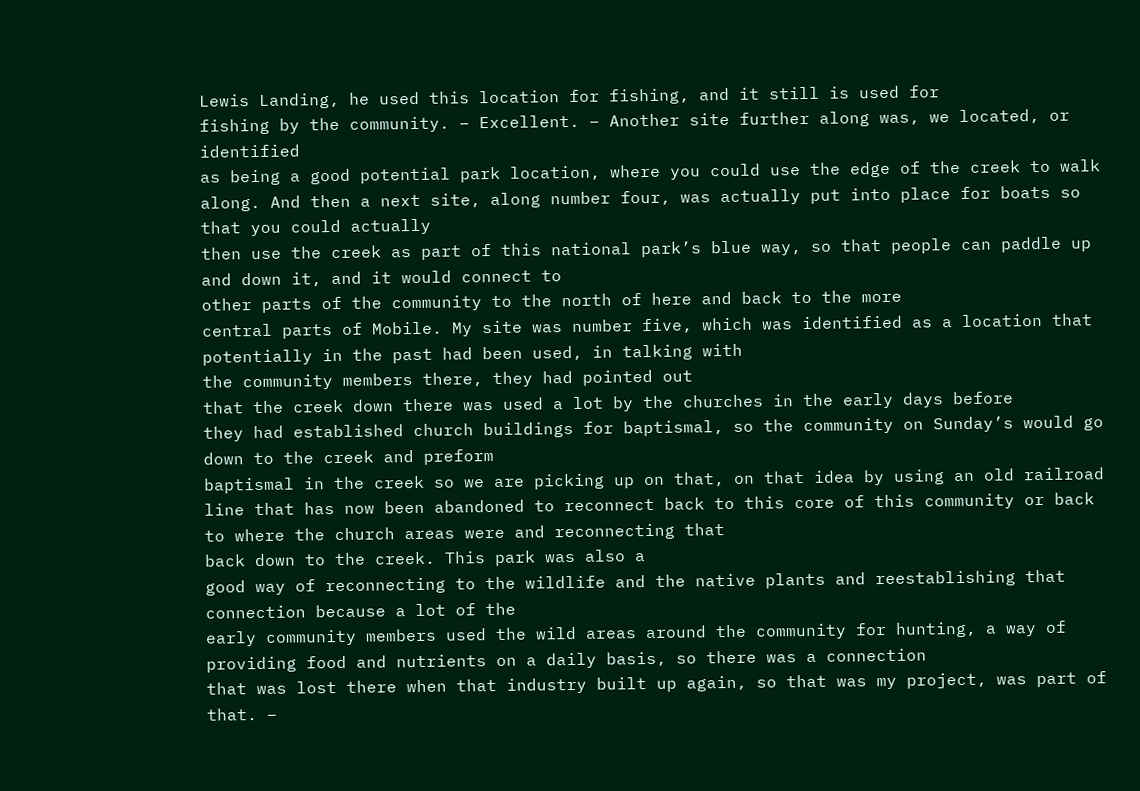Lewis Landing, he used this location for fishing, and it still is used for
fishing by the community. – Excellent. – Another site further along was, we located, or identified
as being a good potential park location, where you could use the edge of the creek to walk along. And then a next site, along number four, was actually put into place for boats so that you could actually
then use the creek as part of this national park’s blue way, so that people can paddle up and down it, and it would connect to
other parts of the community to the north of here and back to the more
central parts of Mobile. My site was number five, which was identified as a location that potentially in the past had been used, in talking with
the community members there, they had pointed out
that the creek down there was used a lot by the churches in the early days before
they had established church buildings for baptismal, so the community on Sunday’s would go down to the creek and preform
baptismal in the creek so we are picking up on that, on that idea by using an old railroad line that has now been abandoned to reconnect back to this core of this community or back to where the church areas were and reconnecting that
back down to the creek. This park was also a
good way of reconnecting to the wildlife and the native plants and reestablishing that connection because a lot of the
early community members used the wild areas around the community for hunting, a way of providing food and nutrients on a daily basis, so there was a connection
that was lost there when that industry built up again, so that was my project, was part of that. –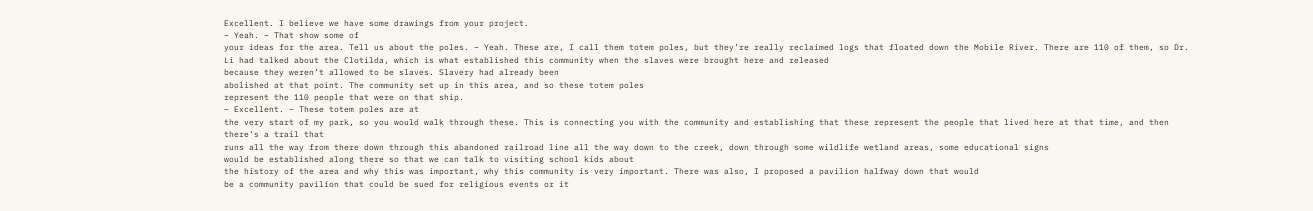Excellent. I believe we have some drawings from your project.
– Yeah. – That show some of
your ideas for the area. Tell us about the poles. – Yeah. These are, I call them totem poles, but they’re really reclaimed logs that floated down the Mobile River. There are 110 of them, so Dr. Li had talked about the Clotilda, which is what established this community when the slaves were brought here and released
because they weren’t allowed to be slaves. Slavery had already been
abolished at that point. The community set up in this area, and so these totem poles
represent the 110 people that were on that ship.
– Excellent. – These totem poles are at
the very start of my park, so you would walk through these. This is connecting you with the community and establishing that these represent the people that lived here at that time, and then there’s a trail that
runs all the way from there down through this abandoned railroad line all the way down to the creek, down through some wildlife wetland areas, some educational signs
would be established along there so that we can talk to visiting school kids about
the history of the area and why this was important, why this community is very important. There was also, I proposed a pavilion halfway down that would
be a community pavilion that could be sued for religious events or it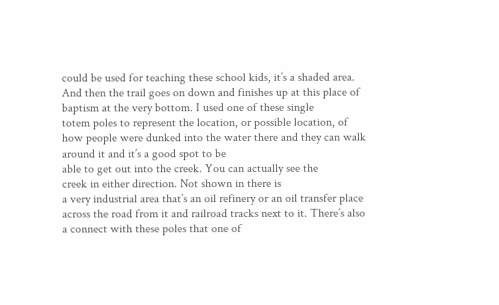could be used for teaching these school kids, it’s a shaded area. And then the trail goes on down and finishes up at this place of baptism at the very bottom. I used one of these single
totem poles to represent the location, or possible location, of how people were dunked into the water there and they can walk around it and it’s a good spot to be
able to get out into the creek. You can actually see the
creek in either direction. Not shown in there is
a very industrial area that’s an oil refinery or an oil transfer place
across the road from it and railroad tracks next to it. There’s also a connect with these poles that one of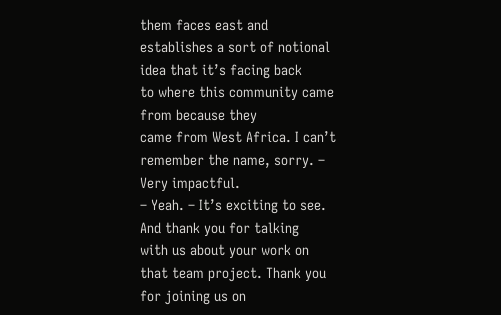them faces east and establishes a sort of notional idea that it’s facing back
to where this community came from because they
came from West Africa. I can’t remember the name, sorry. – Very impactful.
– Yeah. – It’s exciting to see. And thank you for talking
with us about your work on that team project. Thank you for joining us on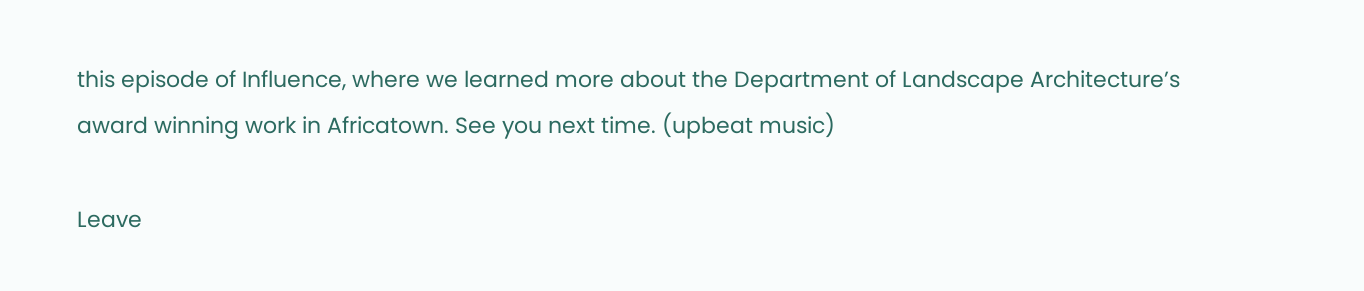this episode of Influence, where we learned more about the Department of Landscape Architecture’s award winning work in Africatown. See you next time. (upbeat music)

Leave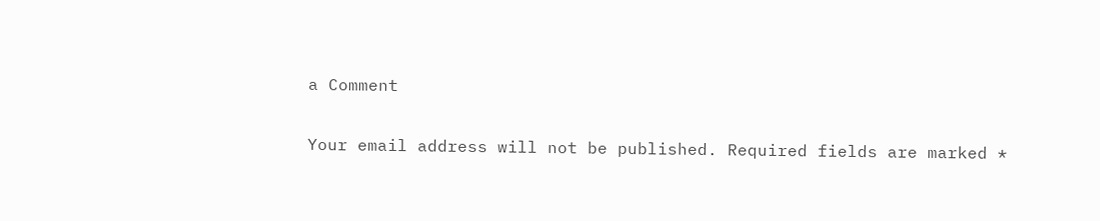a Comment

Your email address will not be published. Required fields are marked *